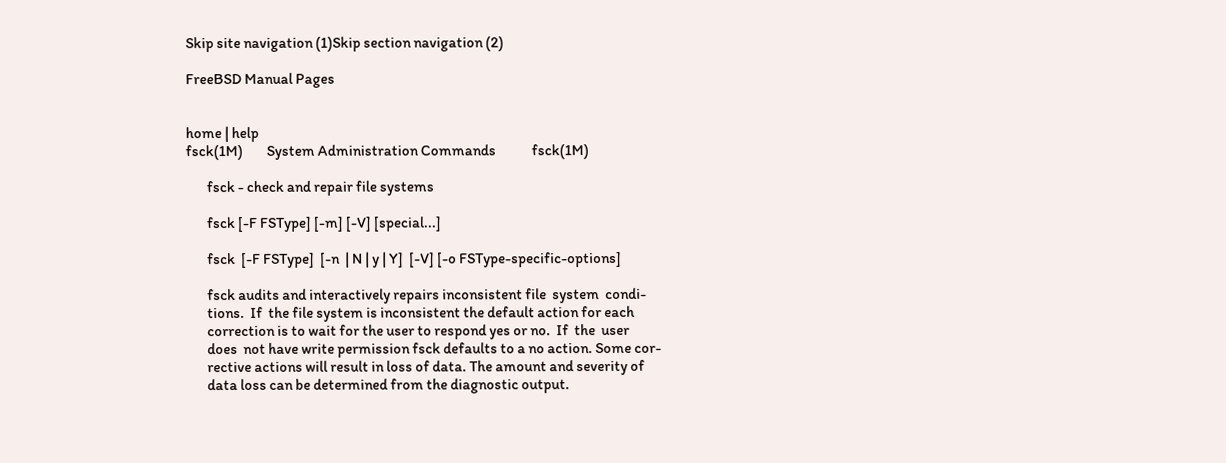Skip site navigation (1)Skip section navigation (2)

FreeBSD Manual Pages


home | help
fsck(1M)        System Administration Commands            fsck(1M)

       fsck - check and repair file systems

       fsck [-F FSType] [-m] [-V] [special...]

       fsck  [-F FSType]  [-n  | N | y | Y]  [-V] [-o FSType-specific-options]

       fsck audits and interactively repairs inconsistent file  system  condi-
       tions.  If  the file system is inconsistent the default action for each
       correction is to wait for the user to respond yes or no.  If  the  user
       does  not have write permission fsck defaults to a no action. Some cor-
       rective actions will result in loss of data. The amount and severity of
       data loss can be determined from the diagnostic output.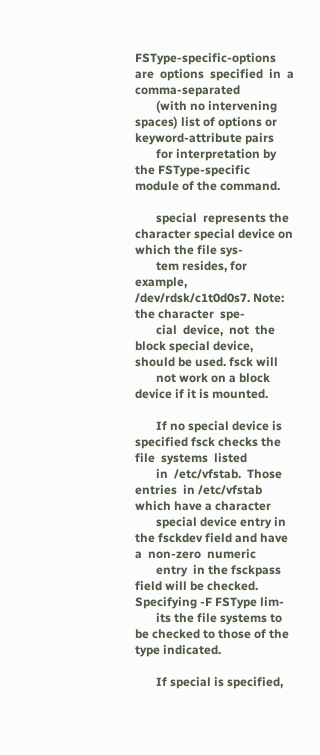FSType-specific-options  are  options  specified  in  a comma-separated
       (with no intervening spaces) list of options or keyword-attribute pairs
       for interpretation by the FSType-specific module of the command.

       special  represents the character special device on which the file sys-
       tem resides, for example, /dev/rdsk/c1t0d0s7. Note: the character  spe-
       cial  device,  not  the block special device, should be used. fsck will
       not work on a block device if it is mounted.

       If no special device is specified fsck checks the file  systems  listed
       in  /etc/vfstab.  Those  entries  in /etc/vfstab which have a character
       special device entry in the fsckdev field and have a  non-zero  numeric
       entry  in the fsckpass field will be checked. Specifying -F FSType lim-
       its the file systems to be checked to those of the type indicated.

       If special is specified,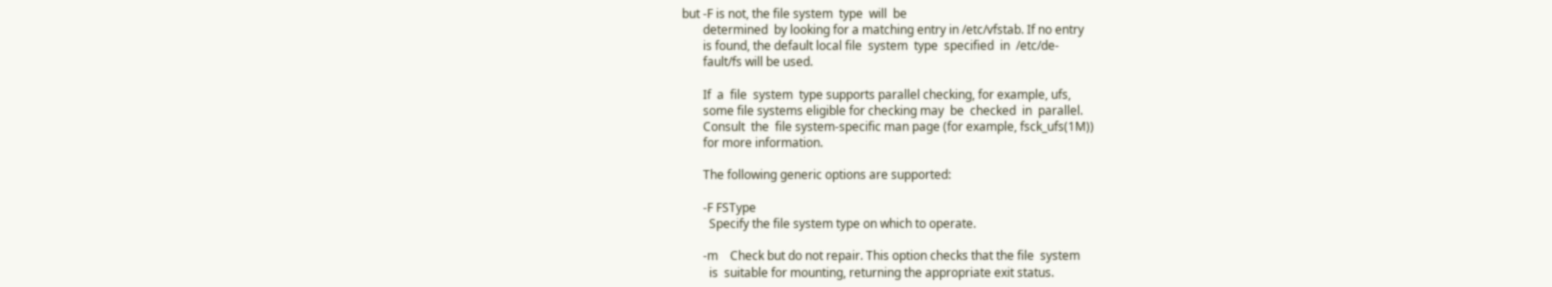but -F is not, the file system  type  will  be
       determined  by looking for a matching entry in /etc/vfstab. If no entry
       is found, the default local file  system  type  specified  in  /etc/de-
       fault/fs will be used.

       If  a  file  system  type supports parallel checking, for example, ufs,
       some file systems eligible for checking may  be  checked  in  parallel.
       Consult  the  file system-specific man page (for example, fsck_ufs(1M))
       for more information.

       The following generic options are supported:

       -F FSType
         Specify the file system type on which to operate.

       -m    Check but do not repair. This option checks that the file  system
         is  suitable for mounting, returning the appropriate exit status.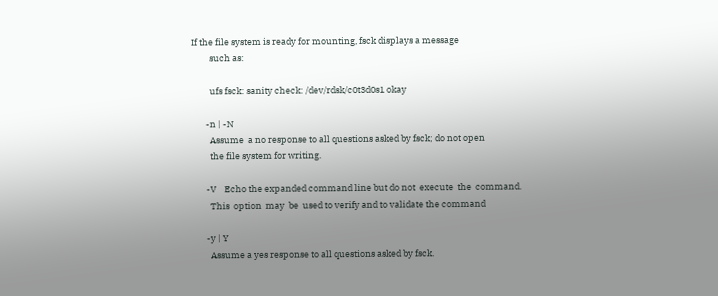If the file system is ready for mounting, fsck displays a message
         such as:

         ufs fsck: sanity check: /dev/rdsk/c0t3d0s1 okay

       -n | -N
         Assume  a no response to all questions asked by fsck; do not open
         the file system for writing.

       -V    Echo the expanded command line but do not  execute  the  command.
         This  option  may  be  used to verify and to validate the command

       -y | Y
         Assume a yes response to all questions asked by fsck.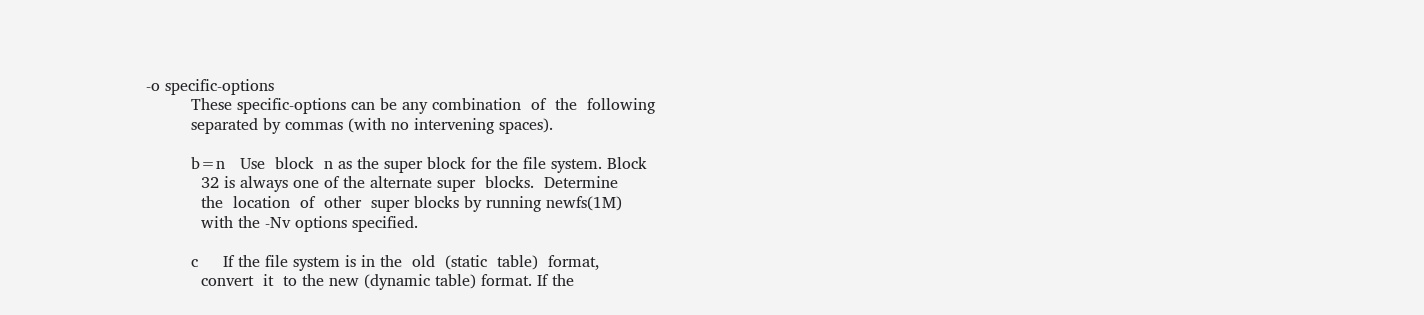-o specific-options
         These specific-options can be any combination  of  the  following
         separated by commas (with no intervening spaces).

         b=n   Use  block  n as the super block for the file system. Block
           32 is always one of the alternate super  blocks.  Determine
           the  location  of  other  super blocks by running newfs(1M)
           with the -Nv options specified.

         c     If the file system is in the  old  (static  table)  format,
           convert  it  to the new (dynamic table) format. If the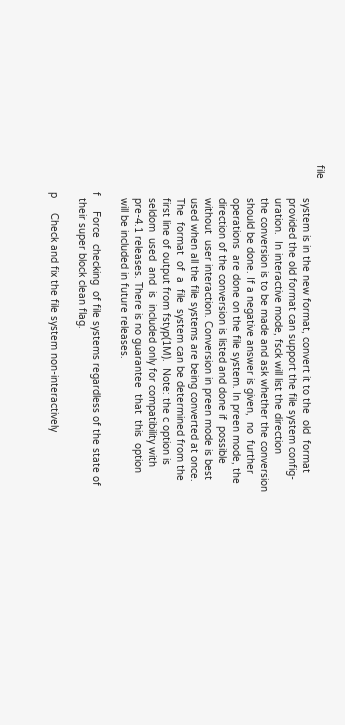file
           system is in the new format, convert it to the  old  format
           provided the old format can support the file system config-
           uration.  In interactive mode, fsck will list the direction
           the conversion is to be made and ask whether the conversion
           should be done. If a negative answer is given,  no  further
           operations  are done on the file system. In preen mode, the
           direction of the conversion is listed and done if  possible
           without  user interaction. Conversion in preen mode is best
           used when all the file systems are being converted at once.
           The  format  of  a  file  system can be determined from the
           first line of output from fstyp(1M).  Note: the c option is
           seldom  used  and  is  included only for compatibility with
           pre-4.1 releases. There is no guarantee  that  this  option
           will be included in future releases.

         f     Force  checking  of file systems regardless of the state of
           their super block clean flag.

         p     Check and fix the file system non-interactively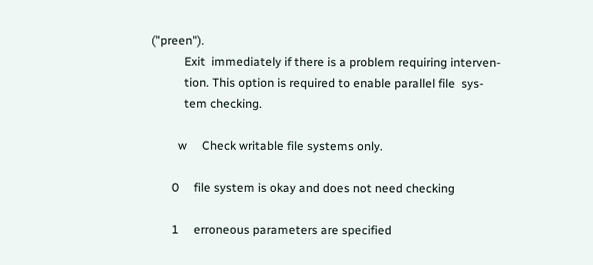("preen").
           Exit  immediately if there is a problem requiring interven-
           tion. This option is required to enable parallel file  sys-
           tem checking.

         w     Check writable file systems only.

       0     file system is okay and does not need checking

       1     erroneous parameters are specified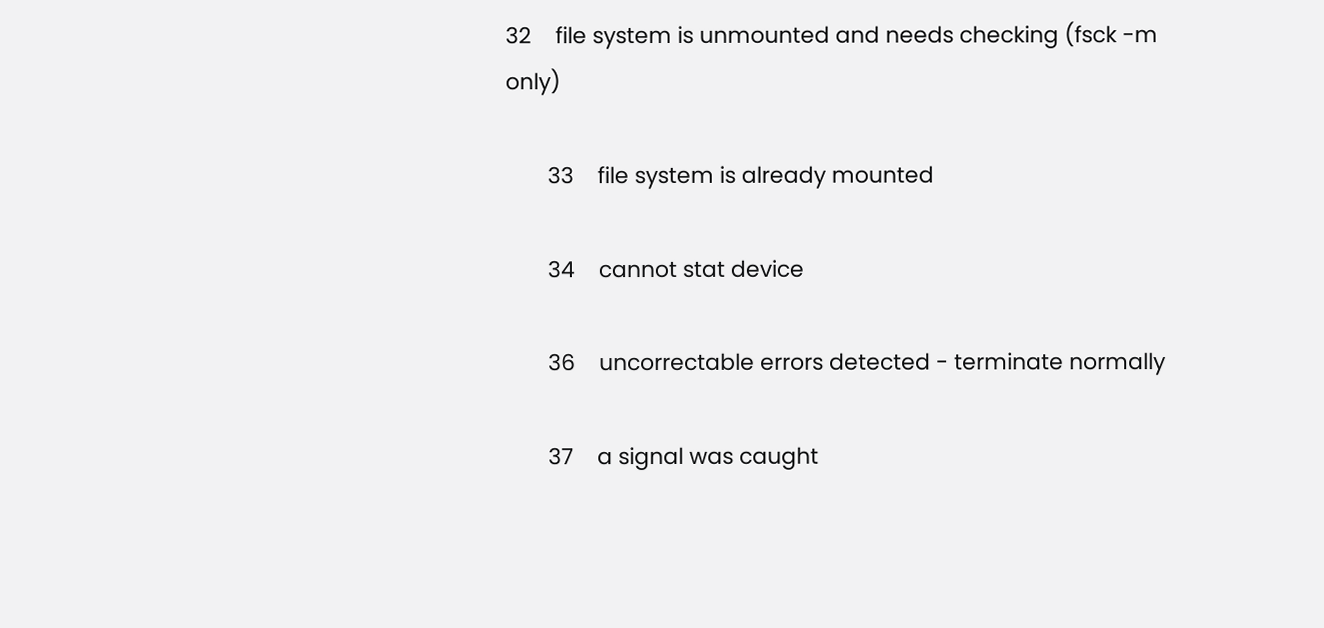32    file system is unmounted and needs checking (fsck -m only)

       33    file system is already mounted

       34    cannot stat device

       36    uncorrectable errors detected - terminate normally

       37    a signal was caught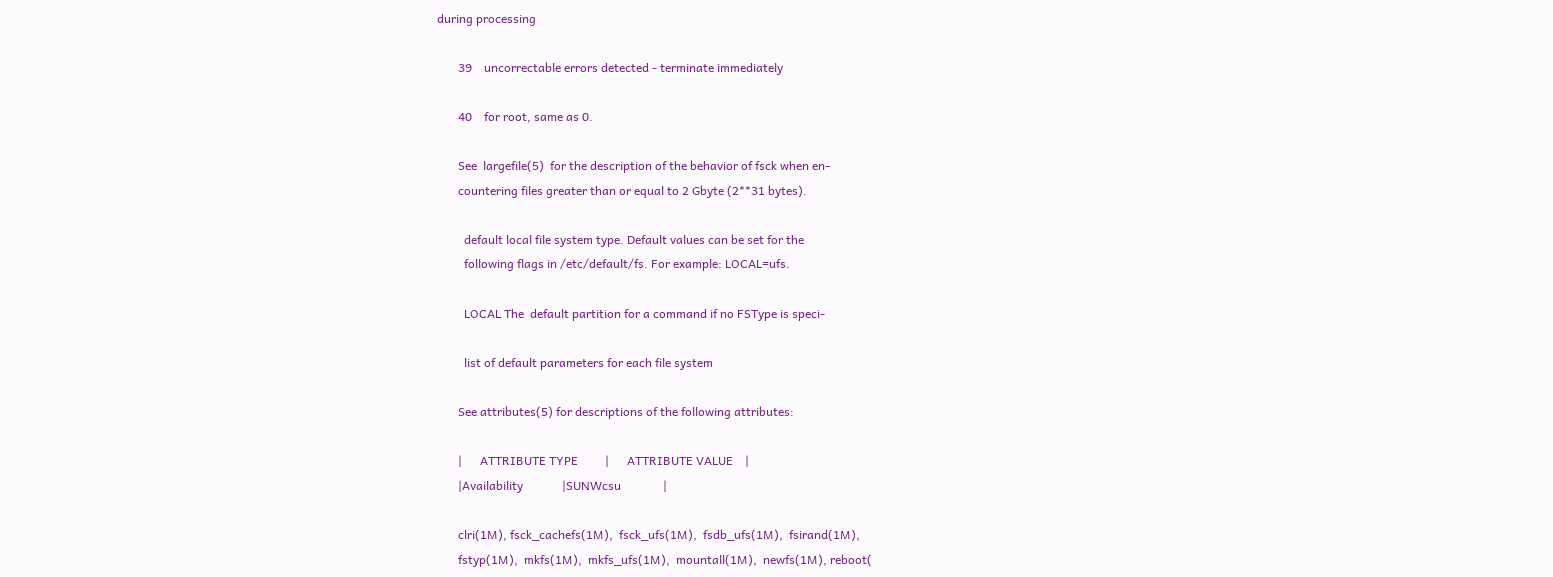during processing

       39    uncorrectable errors detected - terminate immediately

       40    for root, same as 0.

       See  largefile(5)  for the description of the behavior of fsck when en-
       countering files greater than or equal to 2 Gbyte (2**31 bytes).

         default local file system type. Default values can be set for the
         following flags in /etc/default/fs. For example: LOCAL=ufs.

         LOCAL The  default partition for a command if no FSType is speci-

         list of default parameters for each file system

       See attributes(5) for descriptions of the following attributes:

       |      ATTRIBUTE TYPE         |      ATTRIBUTE VALUE    |
       |Availability             |SUNWcsu              |

       clri(1M), fsck_cachefs(1M),  fsck_ufs(1M),  fsdb_ufs(1M),  fsirand(1M),
       fstyp(1M),  mkfs(1M),  mkfs_ufs(1M),  mountall(1M),  newfs(1M), reboot(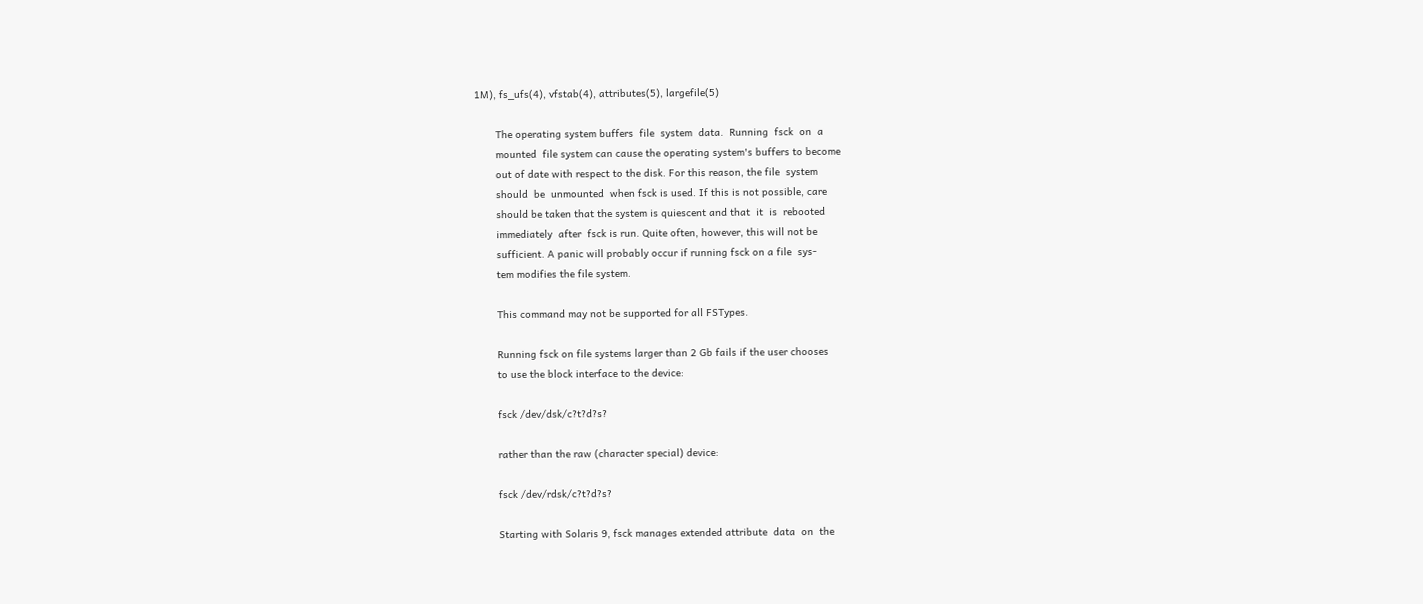1M), fs_ufs(4), vfstab(4), attributes(5), largefile(5)

       The operating system buffers  file  system  data.  Running  fsck  on  a
       mounted  file system can cause the operating system's buffers to become
       out of date with respect to the disk. For this reason, the file  system
       should  be  unmounted  when fsck is used. If this is not possible, care
       should be taken that the system is quiescent and that  it  is  rebooted
       immediately  after  fsck is run. Quite often, however, this will not be
       sufficient. A panic will probably occur if running fsck on a file  sys-
       tem modifies the file system.

       This command may not be supported for all FSTypes.

       Running fsck on file systems larger than 2 Gb fails if the user chooses
       to use the block interface to the device:

       fsck /dev/dsk/c?t?d?s?

       rather than the raw (character special) device:

       fsck /dev/rdsk/c?t?d?s?

       Starting with Solaris 9, fsck manages extended attribute  data  on  the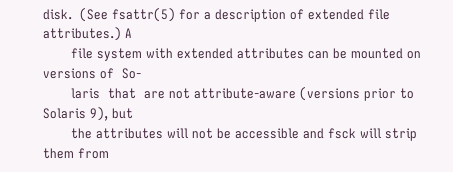disk.  (See fsattr(5) for a description of extended file attributes.) A
       file system with extended attributes can be mounted on versions of  So-
       laris  that  are not attribute-aware (versions prior to Solaris 9), but
       the attributes will not be accessible and fsck will strip them from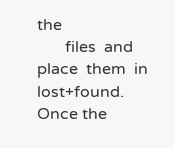the
       files  and  place  them  in  lost+found.  Once the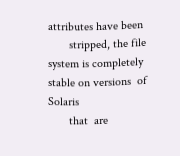attributes have been
       stripped, the file system is completely stable on versions  of  Solaris
       that  are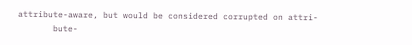attribute-aware, but would be considered corrupted on attri-
       bute-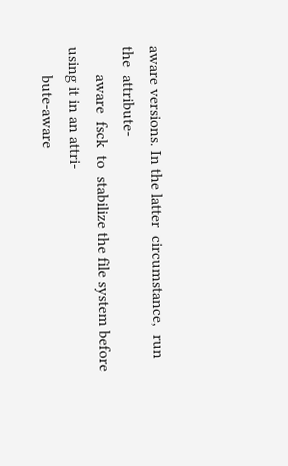aware versions. In the latter  circumstance,  run  the  attribute-
       aware  fsck  to  stabilize the file system before using it in an attri-
       bute-aware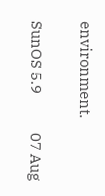environment.

SunOS 5.9             07 Aug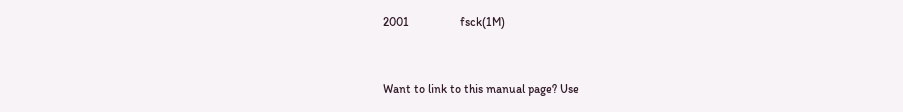2001                 fsck(1M)


Want to link to this manual page? Use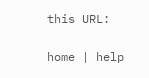this URL:

home | help